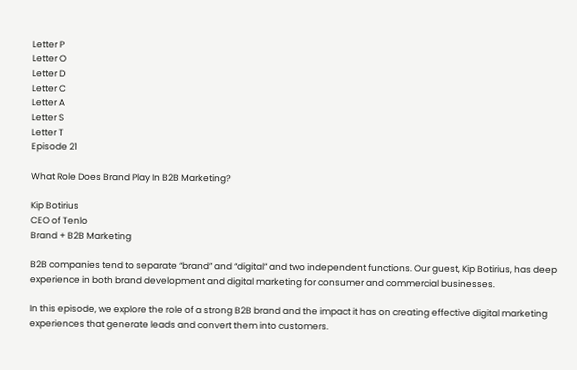Letter P
Letter O
Letter D
Letter C
Letter A
Letter S
Letter T
Episode 21

What Role Does Brand Play In B2B Marketing?

Kip Botirius
CEO of Tenlo
Brand + B2B Marketing

B2B companies tend to separate “brand” and “digital” and two independent functions. Our guest, Kip Botirius, has deep experience in both brand development and digital marketing for consumer and commercial businesses.

In this episode, we explore the role of a strong B2B brand and the impact it has on creating effective digital marketing experiences that generate leads and convert them into customers.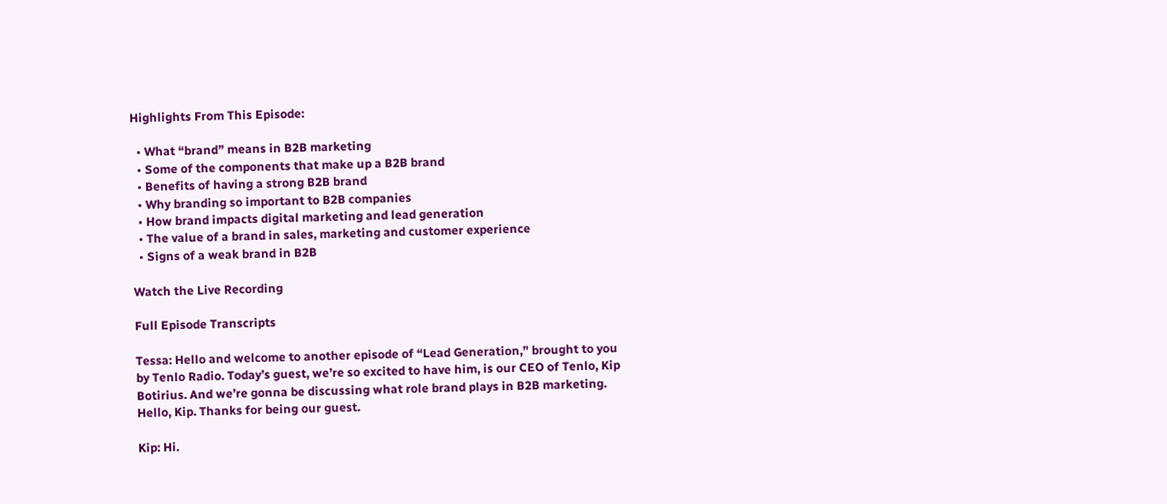Highlights From This Episode:

  • What “brand” means in B2B marketing
  • Some of the components that make up a B2B brand
  • Benefits of having a strong B2B brand
  • Why branding so important to B2B companies
  • How brand impacts digital marketing and lead generation
  • The value of a brand in sales, marketing and customer experience
  • Signs of a weak brand in B2B

Watch the Live Recording

Full Episode Transcripts

Tessa: Hello and welcome to another episode of “Lead Generation,” brought to you by Tenlo Radio. Today’s guest, we’re so excited to have him, is our CEO of Tenlo, Kip Botirius. And we’re gonna be discussing what role brand plays in B2B marketing. Hello, Kip. Thanks for being our guest.

Kip: Hi.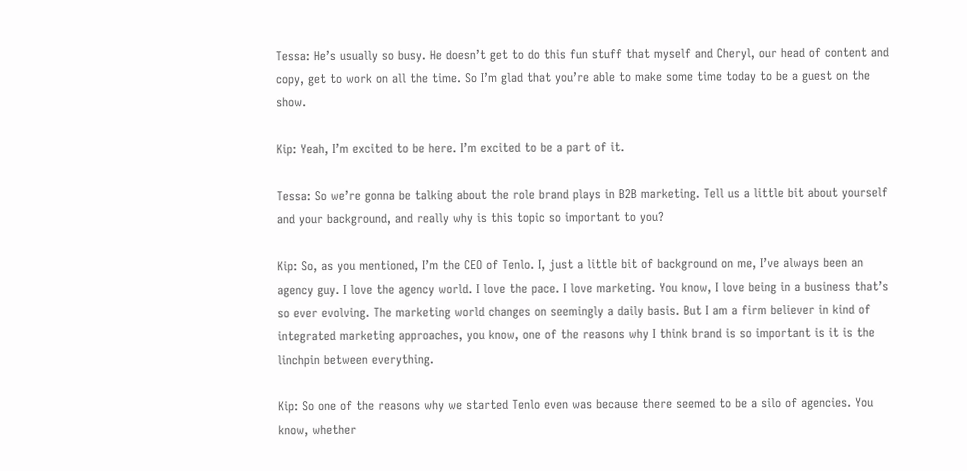Tessa: He’s usually so busy. He doesn’t get to do this fun stuff that myself and Cheryl, our head of content and copy, get to work on all the time. So I’m glad that you’re able to make some time today to be a guest on the show.

Kip: Yeah, I’m excited to be here. I’m excited to be a part of it.

Tessa: So we’re gonna be talking about the role brand plays in B2B marketing. Tell us a little bit about yourself and your background, and really why is this topic so important to you?

Kip: So, as you mentioned, I’m the CEO of Tenlo. I, just a little bit of background on me, I’ve always been an agency guy. I love the agency world. I love the pace. I love marketing. You know, I love being in a business that’s so ever evolving. The marketing world changes on seemingly a daily basis. But I am a firm believer in kind of integrated marketing approaches, you know, one of the reasons why I think brand is so important is it is the linchpin between everything.

Kip: So one of the reasons why we started Tenlo even was because there seemed to be a silo of agencies. You know, whether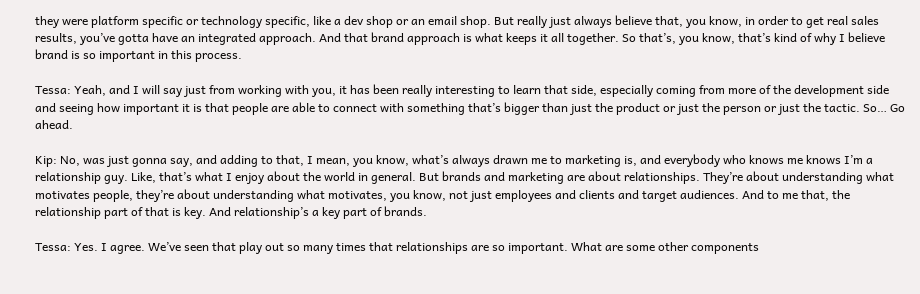they were platform specific or technology specific, like a dev shop or an email shop. But really just always believe that, you know, in order to get real sales results, you’ve gotta have an integrated approach. And that brand approach is what keeps it all together. So that’s, you know, that’s kind of why I believe brand is so important in this process.

Tessa: Yeah, and I will say just from working with you, it has been really interesting to learn that side, especially coming from more of the development side and seeing how important it is that people are able to connect with something that’s bigger than just the product or just the person or just the tactic. So… Go ahead.

Kip: No, was just gonna say, and adding to that, I mean, you know, what’s always drawn me to marketing is, and everybody who knows me knows I’m a relationship guy. Like, that’s what I enjoy about the world in general. But brands and marketing are about relationships. They’re about understanding what motivates people, they’re about understanding what motivates, you know, not just employees and clients and target audiences. And to me that, the relationship part of that is key. And relationship’s a key part of brands.

Tessa: Yes. I agree. We’ve seen that play out so many times that relationships are so important. What are some other components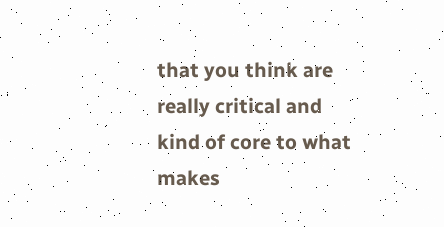that you think are really critical and kind of core to what makes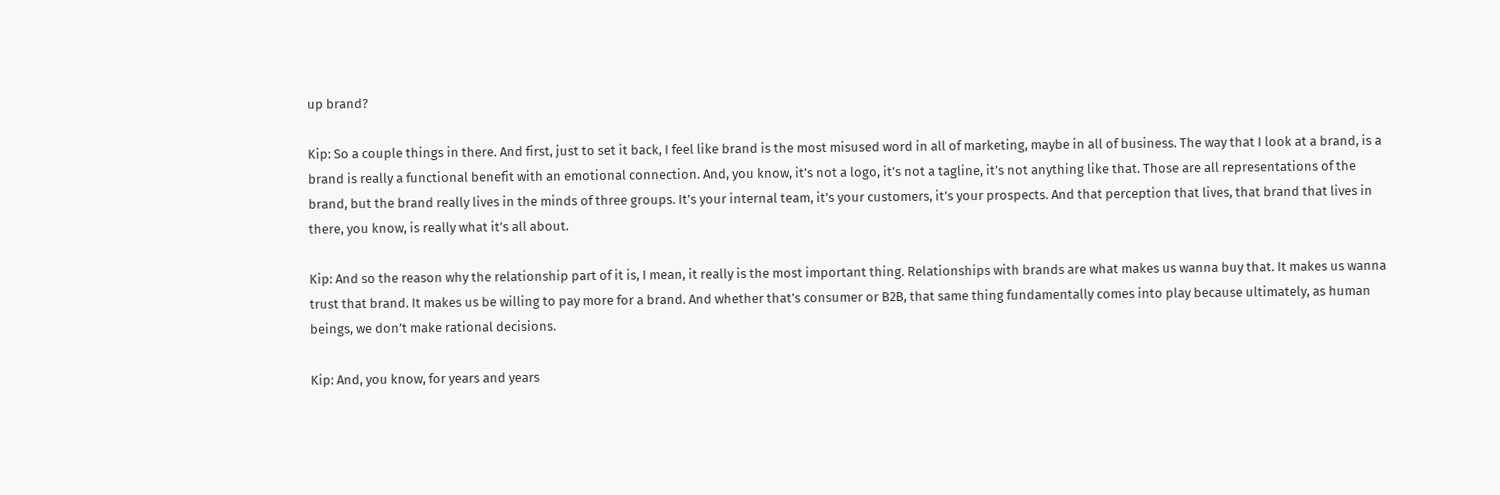up brand?

Kip: So a couple things in there. And first, just to set it back, I feel like brand is the most misused word in all of marketing, maybe in all of business. The way that I look at a brand, is a brand is really a functional benefit with an emotional connection. And, you know, it’s not a logo, it’s not a tagline, it’s not anything like that. Those are all representations of the brand, but the brand really lives in the minds of three groups. It’s your internal team, it’s your customers, it’s your prospects. And that perception that lives, that brand that lives in there, you know, is really what it’s all about.

Kip: And so the reason why the relationship part of it is, I mean, it really is the most important thing. Relationships with brands are what makes us wanna buy that. It makes us wanna trust that brand. It makes us be willing to pay more for a brand. And whether that’s consumer or B2B, that same thing fundamentally comes into play because ultimately, as human beings, we don’t make rational decisions.

Kip: And, you know, for years and years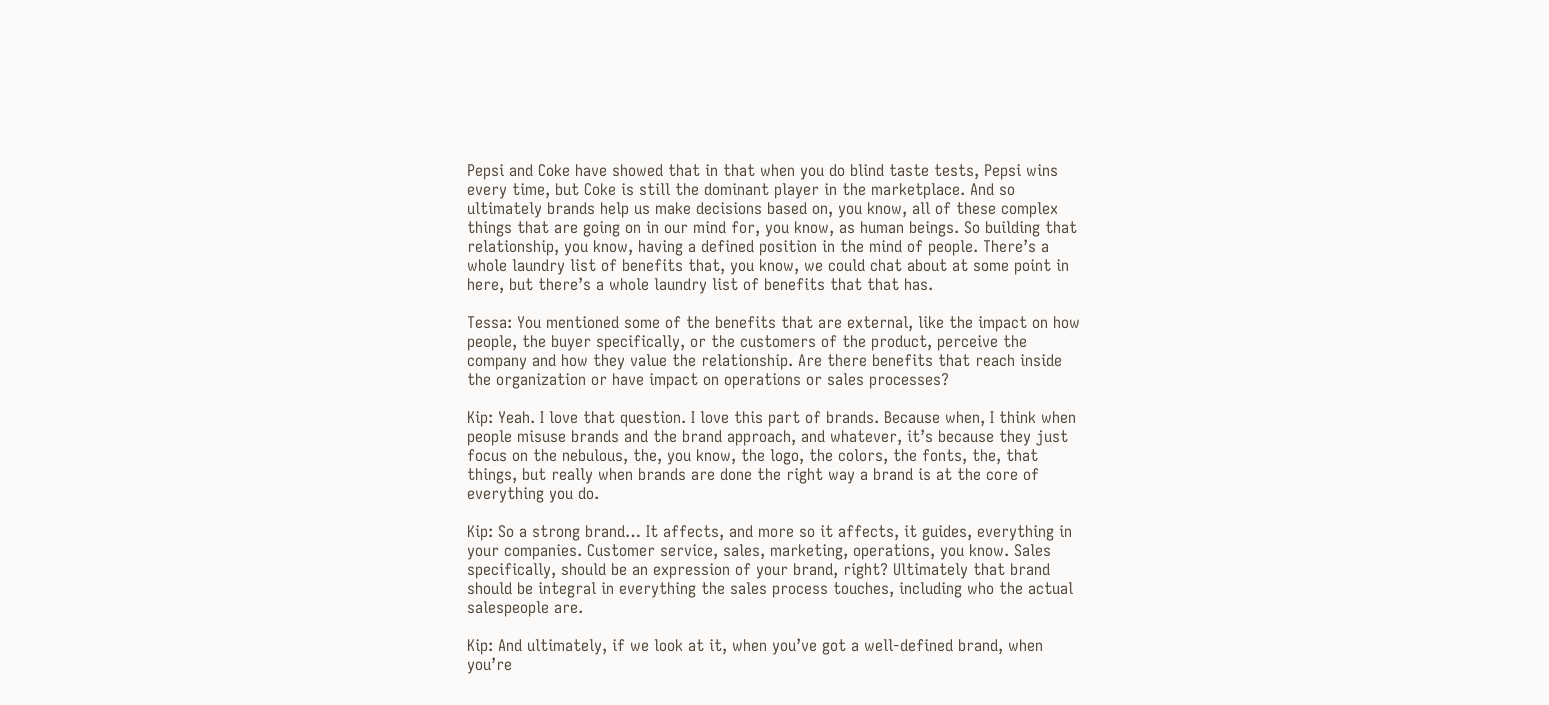Pepsi and Coke have showed that in that when you do blind taste tests, Pepsi wins every time, but Coke is still the dominant player in the marketplace. And so ultimately brands help us make decisions based on, you know, all of these complex things that are going on in our mind for, you know, as human beings. So building that relationship, you know, having a defined position in the mind of people. There’s a whole laundry list of benefits that, you know, we could chat about at some point in here, but there’s a whole laundry list of benefits that that has.

Tessa: You mentioned some of the benefits that are external, like the impact on how people, the buyer specifically, or the customers of the product, perceive the company and how they value the relationship. Are there benefits that reach inside the organization or have impact on operations or sales processes?

Kip: Yeah. I love that question. I love this part of brands. Because when, I think when people misuse brands and the brand approach, and whatever, it’s because they just focus on the nebulous, the, you know, the logo, the colors, the fonts, the, that things, but really when brands are done the right way a brand is at the core of everything you do.

Kip: So a strong brand… It affects, and more so it affects, it guides, everything in your companies. Customer service, sales, marketing, operations, you know. Sales specifically, should be an expression of your brand, right? Ultimately that brand should be integral in everything the sales process touches, including who the actual salespeople are.

Kip: And ultimately, if we look at it, when you’ve got a well-defined brand, when you’re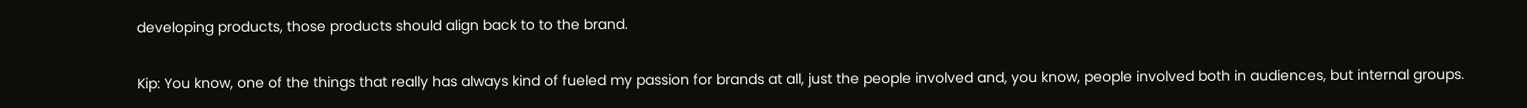developing products, those products should align back to to the brand.

Kip: You know, one of the things that really has always kind of fueled my passion for brands at all, just the people involved and, you know, people involved both in audiences, but internal groups.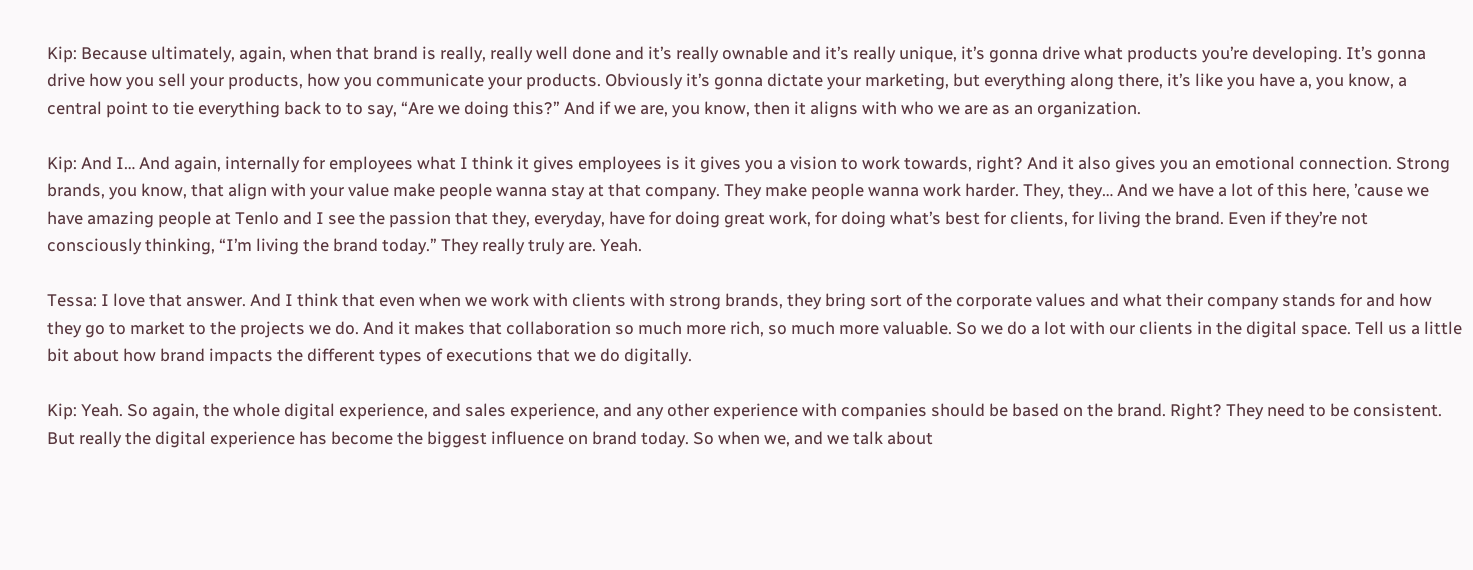Kip: Because ultimately, again, when that brand is really, really well done and it’s really ownable and it’s really unique, it’s gonna drive what products you’re developing. It’s gonna drive how you sell your products, how you communicate your products. Obviously it’s gonna dictate your marketing, but everything along there, it’s like you have a, you know, a central point to tie everything back to to say, “Are we doing this?” And if we are, you know, then it aligns with who we are as an organization.

Kip: And I… And again, internally for employees what I think it gives employees is it gives you a vision to work towards, right? And it also gives you an emotional connection. Strong brands, you know, that align with your value make people wanna stay at that company. They make people wanna work harder. They, they… And we have a lot of this here, ’cause we have amazing people at Tenlo and I see the passion that they, everyday, have for doing great work, for doing what’s best for clients, for living the brand. Even if they’re not consciously thinking, “I’m living the brand today.” They really truly are. Yeah.

Tessa: I love that answer. And I think that even when we work with clients with strong brands, they bring sort of the corporate values and what their company stands for and how they go to market to the projects we do. And it makes that collaboration so much more rich, so much more valuable. So we do a lot with our clients in the digital space. Tell us a little bit about how brand impacts the different types of executions that we do digitally.

Kip: Yeah. So again, the whole digital experience, and sales experience, and any other experience with companies should be based on the brand. Right? They need to be consistent. But really the digital experience has become the biggest influence on brand today. So when we, and we talk about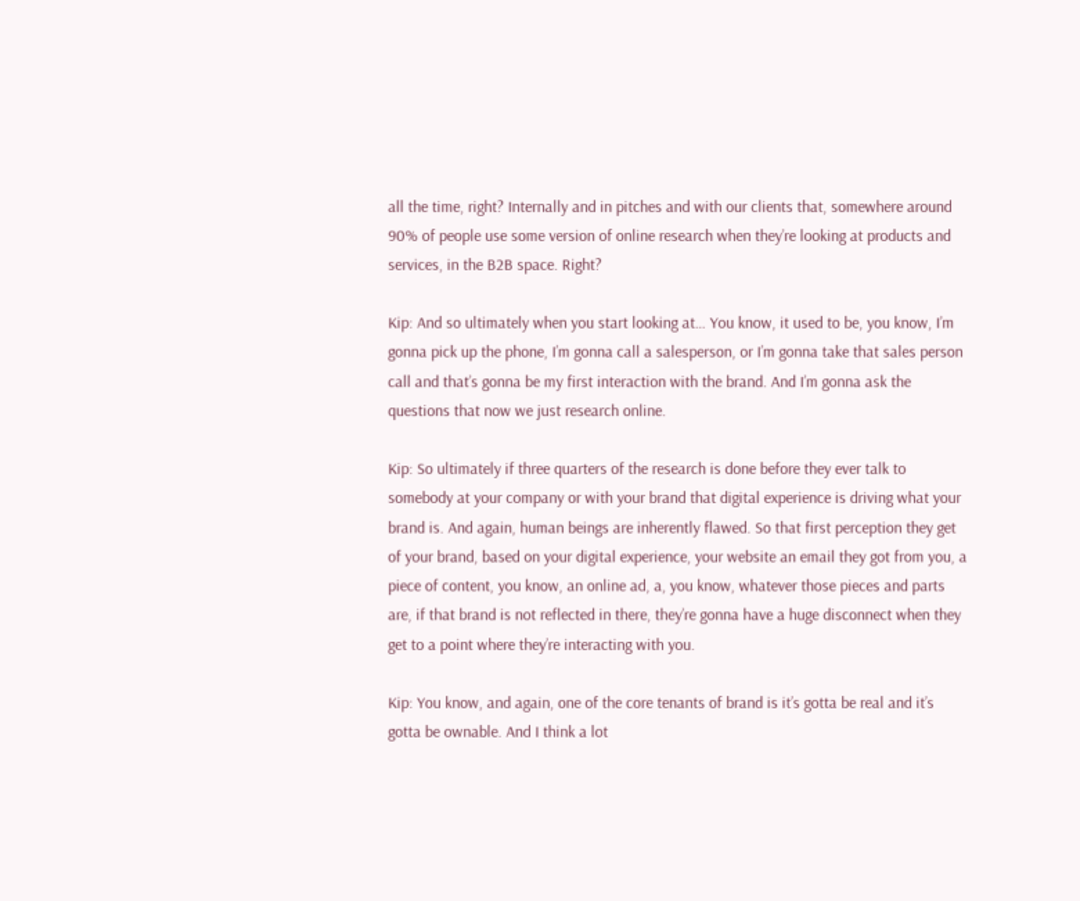all the time, right? Internally and in pitches and with our clients that, somewhere around 90% of people use some version of online research when they’re looking at products and services, in the B2B space. Right?

Kip: And so ultimately when you start looking at… You know, it used to be, you know, I’m gonna pick up the phone, I’m gonna call a salesperson, or I’m gonna take that sales person call and that’s gonna be my first interaction with the brand. And I’m gonna ask the questions that now we just research online.

Kip: So ultimately if three quarters of the research is done before they ever talk to somebody at your company or with your brand that digital experience is driving what your brand is. And again, human beings are inherently flawed. So that first perception they get of your brand, based on your digital experience, your website an email they got from you, a piece of content, you know, an online ad, a, you know, whatever those pieces and parts are, if that brand is not reflected in there, they’re gonna have a huge disconnect when they get to a point where they’re interacting with you.

Kip: You know, and again, one of the core tenants of brand is it’s gotta be real and it’s gotta be ownable. And I think a lot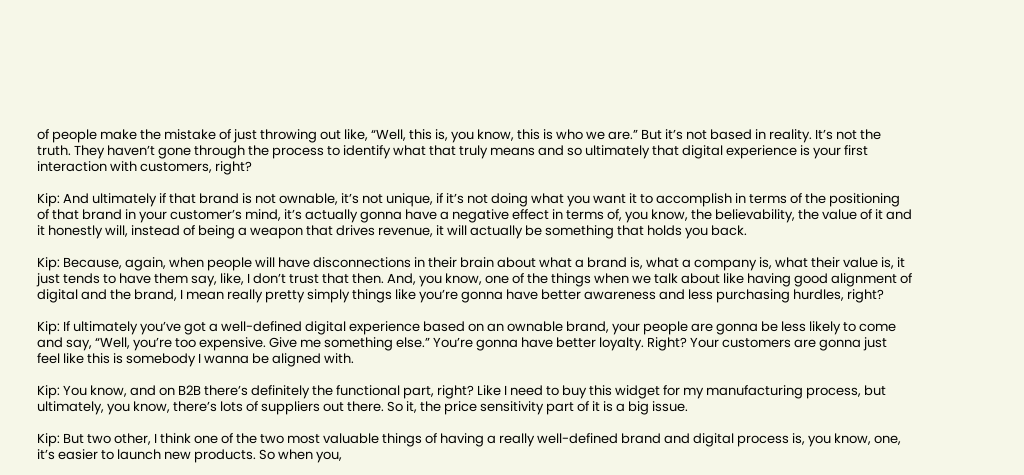of people make the mistake of just throwing out like, “Well, this is, you know, this is who we are.” But it’s not based in reality. It’s not the truth. They haven’t gone through the process to identify what that truly means and so ultimately that digital experience is your first interaction with customers, right?

Kip: And ultimately if that brand is not ownable, it’s not unique, if it’s not doing what you want it to accomplish in terms of the positioning of that brand in your customer’s mind, it’s actually gonna have a negative effect in terms of, you know, the believability, the value of it and it honestly will, instead of being a weapon that drives revenue, it will actually be something that holds you back.

Kip: Because, again, when people will have disconnections in their brain about what a brand is, what a company is, what their value is, it just tends to have them say, like, I don’t trust that then. And, you know, one of the things when we talk about like having good alignment of digital and the brand, I mean really pretty simply things like you’re gonna have better awareness and less purchasing hurdles, right?

Kip: If ultimately you’ve got a well-defined digital experience based on an ownable brand, your people are gonna be less likely to come and say, “Well, you’re too expensive. Give me something else.” You’re gonna have better loyalty. Right? Your customers are gonna just feel like this is somebody I wanna be aligned with.

Kip: You know, and on B2B there’s definitely the functional part, right? Like I need to buy this widget for my manufacturing process, but ultimately, you know, there’s lots of suppliers out there. So it, the price sensitivity part of it is a big issue.

Kip: But two other, I think one of the two most valuable things of having a really well-defined brand and digital process is, you know, one, it’s easier to launch new products. So when you,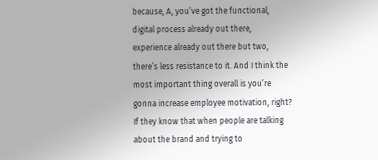because, A, you’ve got the functional, digital process already out there, experience already out there but two, there’s less resistance to it. And I think the most important thing overall is you’re gonna increase employee motivation, right? If they know that when people are talking about the brand and trying to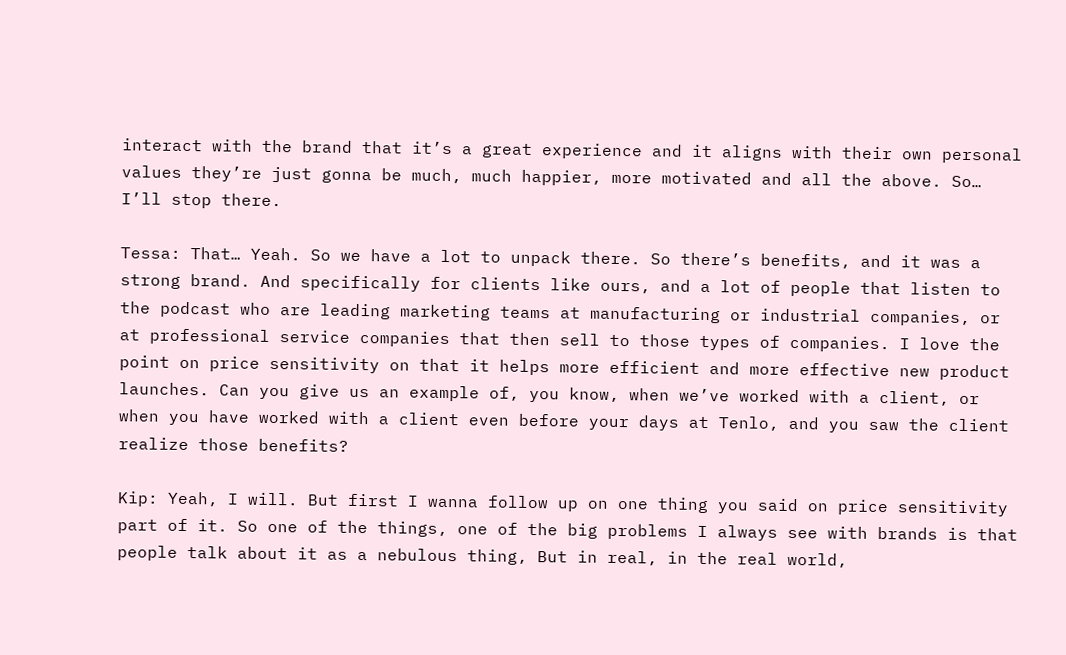interact with the brand that it’s a great experience and it aligns with their own personal values they’re just gonna be much, much happier, more motivated and all the above. So… I’ll stop there.

Tessa: That… Yeah. So we have a lot to unpack there. So there’s benefits, and it was a strong brand. And specifically for clients like ours, and a lot of people that listen to the podcast who are leading marketing teams at manufacturing or industrial companies, or at professional service companies that then sell to those types of companies. I love the point on price sensitivity on that it helps more efficient and more effective new product launches. Can you give us an example of, you know, when we’ve worked with a client, or when you have worked with a client even before your days at Tenlo, and you saw the client realize those benefits?

Kip: Yeah, I will. But first I wanna follow up on one thing you said on price sensitivity part of it. So one of the things, one of the big problems I always see with brands is that people talk about it as a nebulous thing, But in real, in the real world,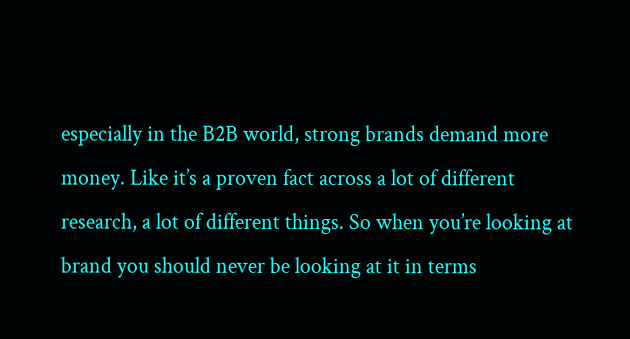especially in the B2B world, strong brands demand more money. Like it’s a proven fact across a lot of different research, a lot of different things. So when you’re looking at brand you should never be looking at it in terms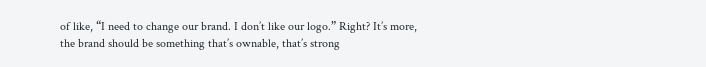of like, “I need to change our brand. I don’t like our logo.” Right? It’s more, the brand should be something that’s ownable, that’s strong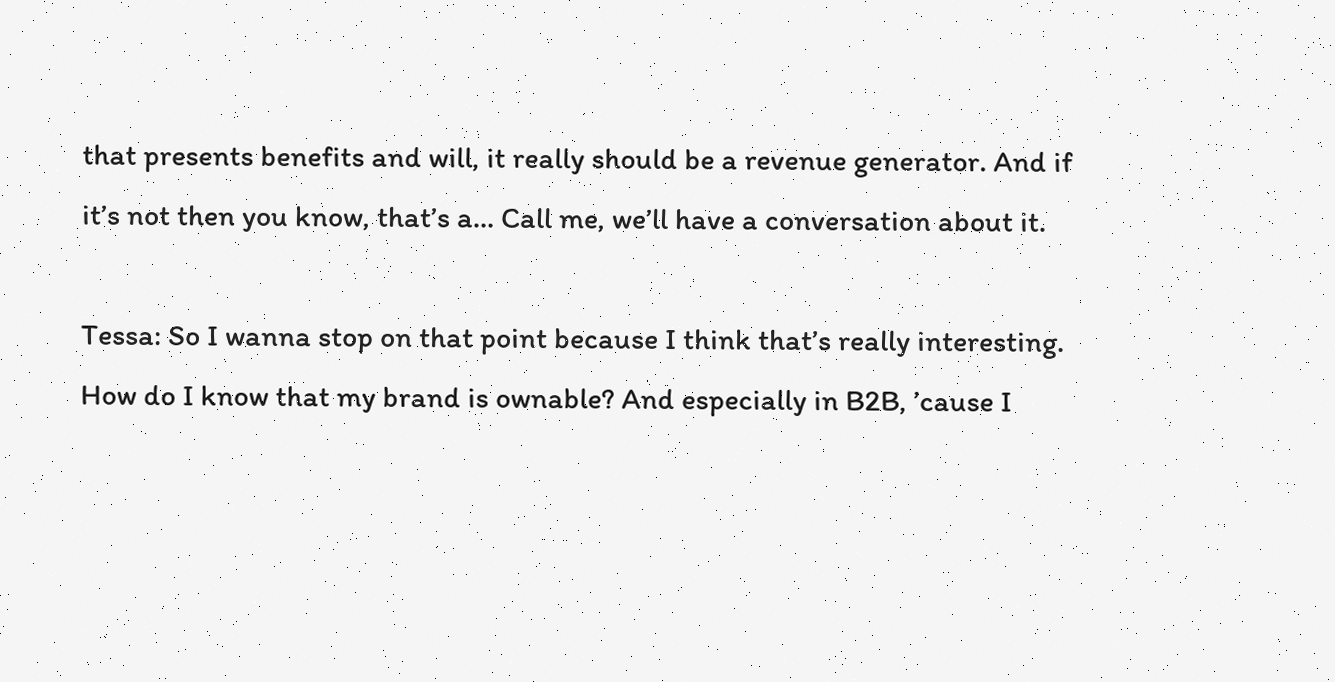that presents benefits and will, it really should be a revenue generator. And if it’s not then you know, that’s a… Call me, we’ll have a conversation about it.

Tessa: So I wanna stop on that point because I think that’s really interesting. How do I know that my brand is ownable? And especially in B2B, ’cause I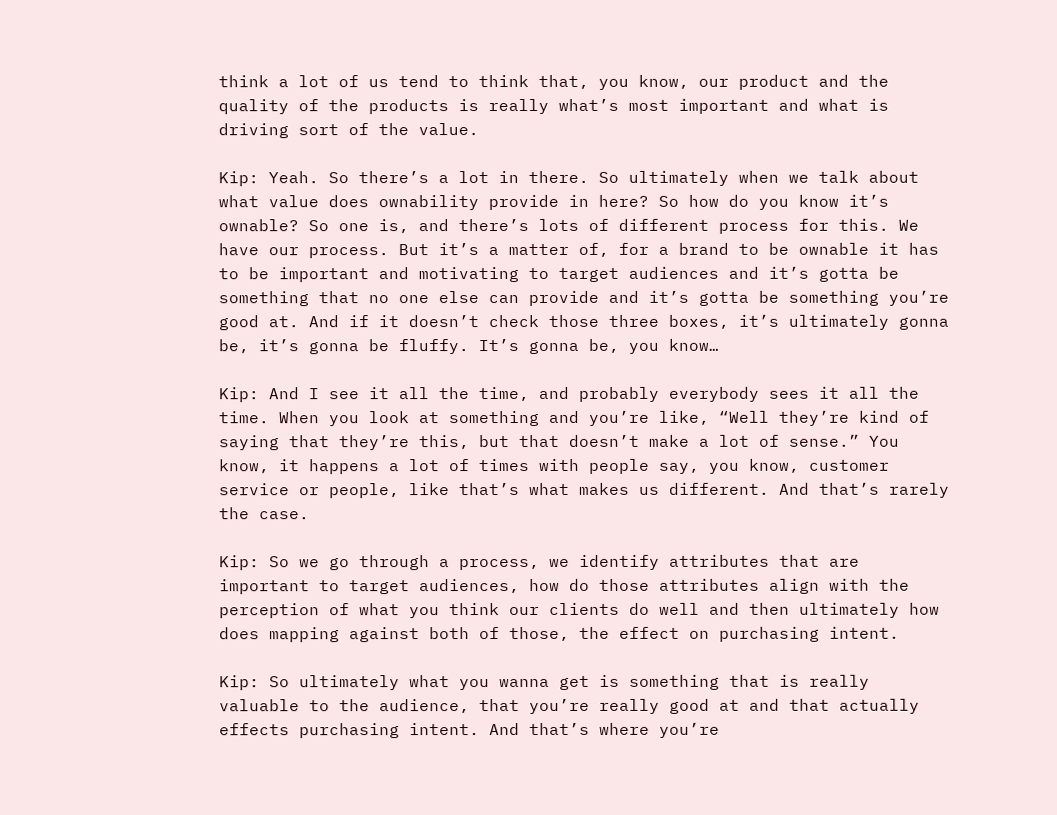think a lot of us tend to think that, you know, our product and the quality of the products is really what’s most important and what is driving sort of the value.

Kip: Yeah. So there’s a lot in there. So ultimately when we talk about what value does ownability provide in here? So how do you know it’s ownable? So one is, and there’s lots of different process for this. We have our process. But it’s a matter of, for a brand to be ownable it has to be important and motivating to target audiences and it’s gotta be something that no one else can provide and it’s gotta be something you’re good at. And if it doesn’t check those three boxes, it’s ultimately gonna be, it’s gonna be fluffy. It’s gonna be, you know…

Kip: And I see it all the time, and probably everybody sees it all the time. When you look at something and you’re like, “Well they’re kind of saying that they’re this, but that doesn’t make a lot of sense.” You know, it happens a lot of times with people say, you know, customer service or people, like that’s what makes us different. And that’s rarely the case.

Kip: So we go through a process, we identify attributes that are important to target audiences, how do those attributes align with the perception of what you think our clients do well and then ultimately how does mapping against both of those, the effect on purchasing intent.

Kip: So ultimately what you wanna get is something that is really valuable to the audience, that you’re really good at and that actually effects purchasing intent. And that’s where you’re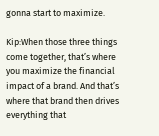gonna start to maximize.

Kip:When those three things come together, that’s where you maximize the financial impact of a brand. And that’s where that brand then drives everything that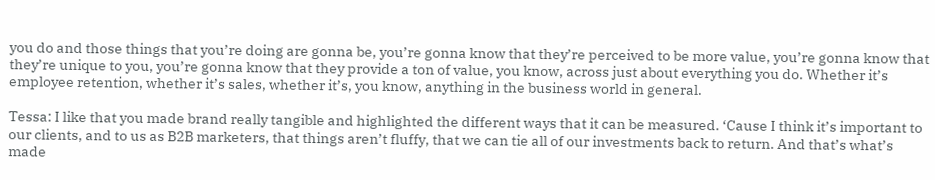you do and those things that you’re doing are gonna be, you’re gonna know that they’re perceived to be more value, you’re gonna know that they’re unique to you, you’re gonna know that they provide a ton of value, you know, across just about everything you do. Whether it’s employee retention, whether it’s sales, whether it’s, you know, anything in the business world in general.

Tessa: I like that you made brand really tangible and highlighted the different ways that it can be measured. ‘Cause I think it’s important to our clients, and to us as B2B marketers, that things aren’t fluffy, that we can tie all of our investments back to return. And that’s what’s made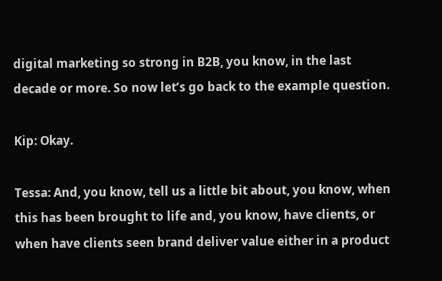digital marketing so strong in B2B, you know, in the last decade or more. So now let’s go back to the example question.

Kip: Okay.

Tessa: And, you know, tell us a little bit about, you know, when this has been brought to life and, you know, have clients, or when have clients seen brand deliver value either in a product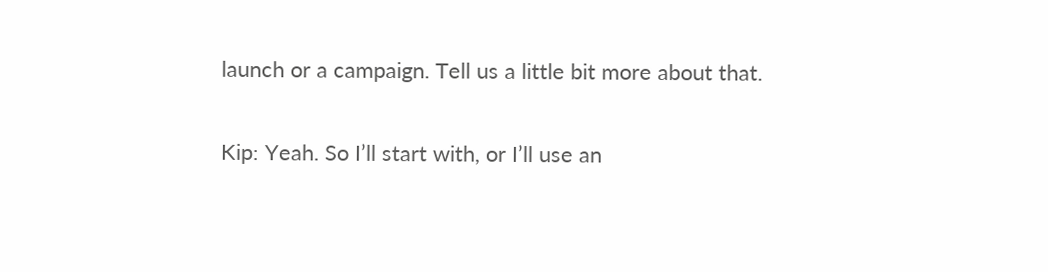launch or a campaign. Tell us a little bit more about that.

Kip: Yeah. So I’ll start with, or I’ll use an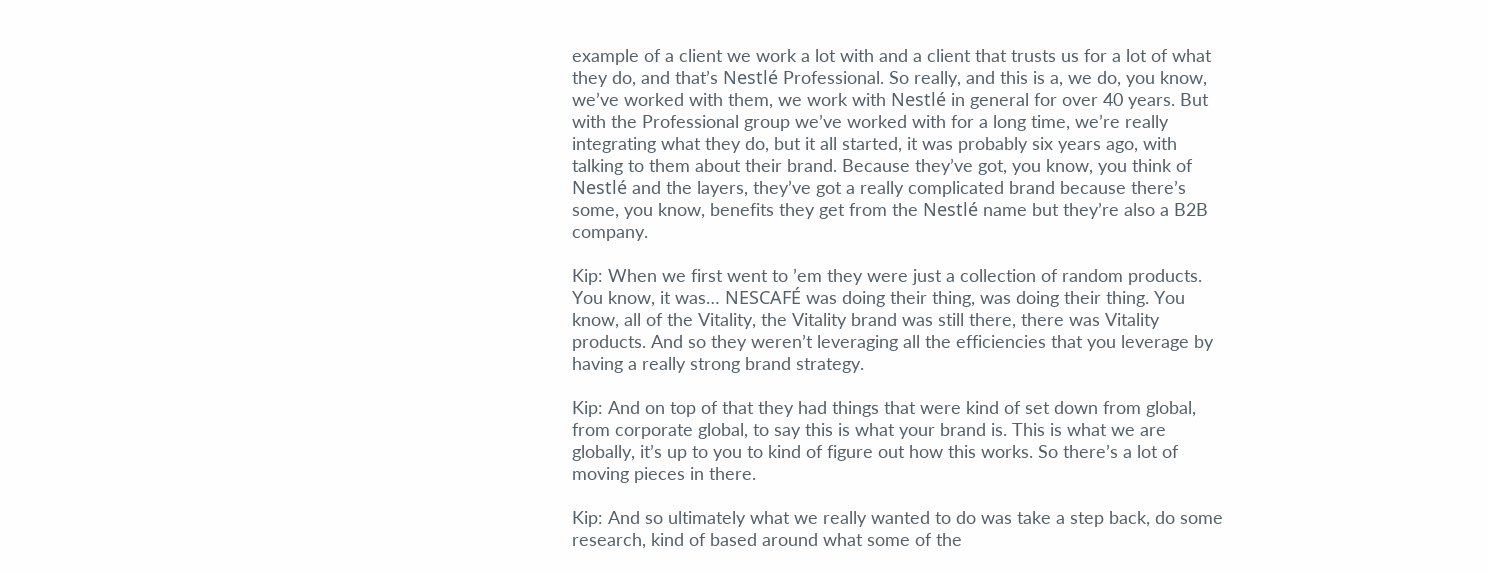example of a client we work a lot with and a client that trusts us for a lot of what they do, and that’s Nestlé Professional. So really, and this is a, we do, you know, we’ve worked with them, we work with Nestlé in general for over 40 years. But with the Professional group we’ve worked with for a long time, we’re really integrating what they do, but it all started, it was probably six years ago, with talking to them about their brand. Because they’ve got, you know, you think of Nestlé and the layers, they’ve got a really complicated brand because there’s some, you know, benefits they get from the Nestlé name but they’re also a B2B company.

Kip: When we first went to ’em they were just a collection of random products. You know, it was… NESCAFÉ was doing their thing, was doing their thing. You know, all of the Vitality, the Vitality brand was still there, there was Vitality products. And so they weren’t leveraging all the efficiencies that you leverage by having a really strong brand strategy.

Kip: And on top of that they had things that were kind of set down from global, from corporate global, to say this is what your brand is. This is what we are globally, it’s up to you to kind of figure out how this works. So there’s a lot of moving pieces in there.

Kip: And so ultimately what we really wanted to do was take a step back, do some research, kind of based around what some of the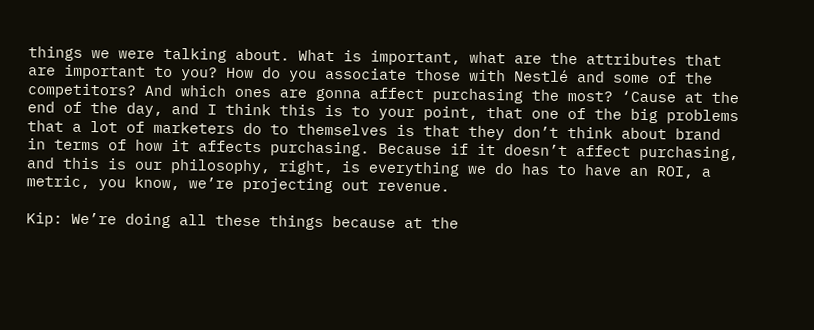things we were talking about. What is important, what are the attributes that are important to you? How do you associate those with Nestlé and some of the competitors? And which ones are gonna affect purchasing the most? ‘Cause at the end of the day, and I think this is to your point, that one of the big problems that a lot of marketers do to themselves is that they don’t think about brand in terms of how it affects purchasing. Because if it doesn’t affect purchasing, and this is our philosophy, right, is everything we do has to have an ROI, a metric, you know, we’re projecting out revenue.

Kip: We’re doing all these things because at the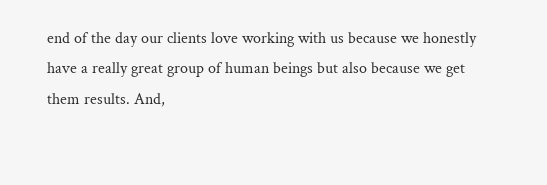end of the day our clients love working with us because we honestly have a really great group of human beings but also because we get them results. And,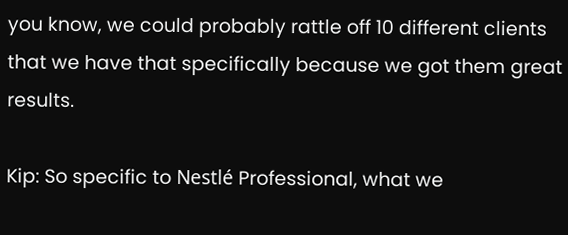you know, we could probably rattle off 10 different clients that we have that specifically because we got them great results.

Kip: So specific to Nestlé Professional, what we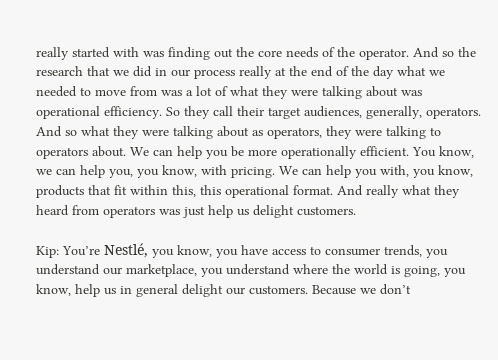really started with was finding out the core needs of the operator. And so the research that we did in our process really at the end of the day what we needed to move from was a lot of what they were talking about was operational efficiency. So they call their target audiences, generally, operators. And so what they were talking about as operators, they were talking to operators about. We can help you be more operationally efficient. You know, we can help you, you know, with pricing. We can help you with, you know, products that fit within this, this operational format. And really what they heard from operators was just help us delight customers.

Kip: You’re Nestlé, you know, you have access to consumer trends, you understand our marketplace, you understand where the world is going, you know, help us in general delight our customers. Because we don’t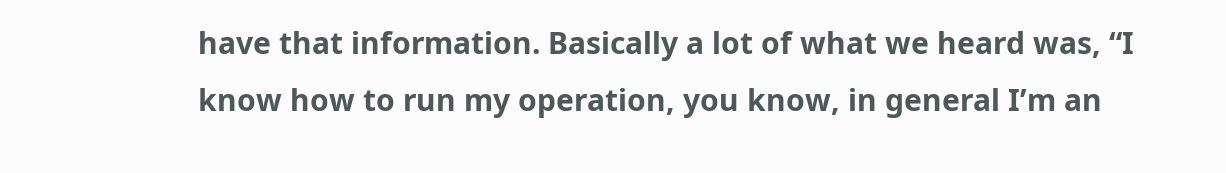have that information. Basically a lot of what we heard was, “I know how to run my operation, you know, in general I’m an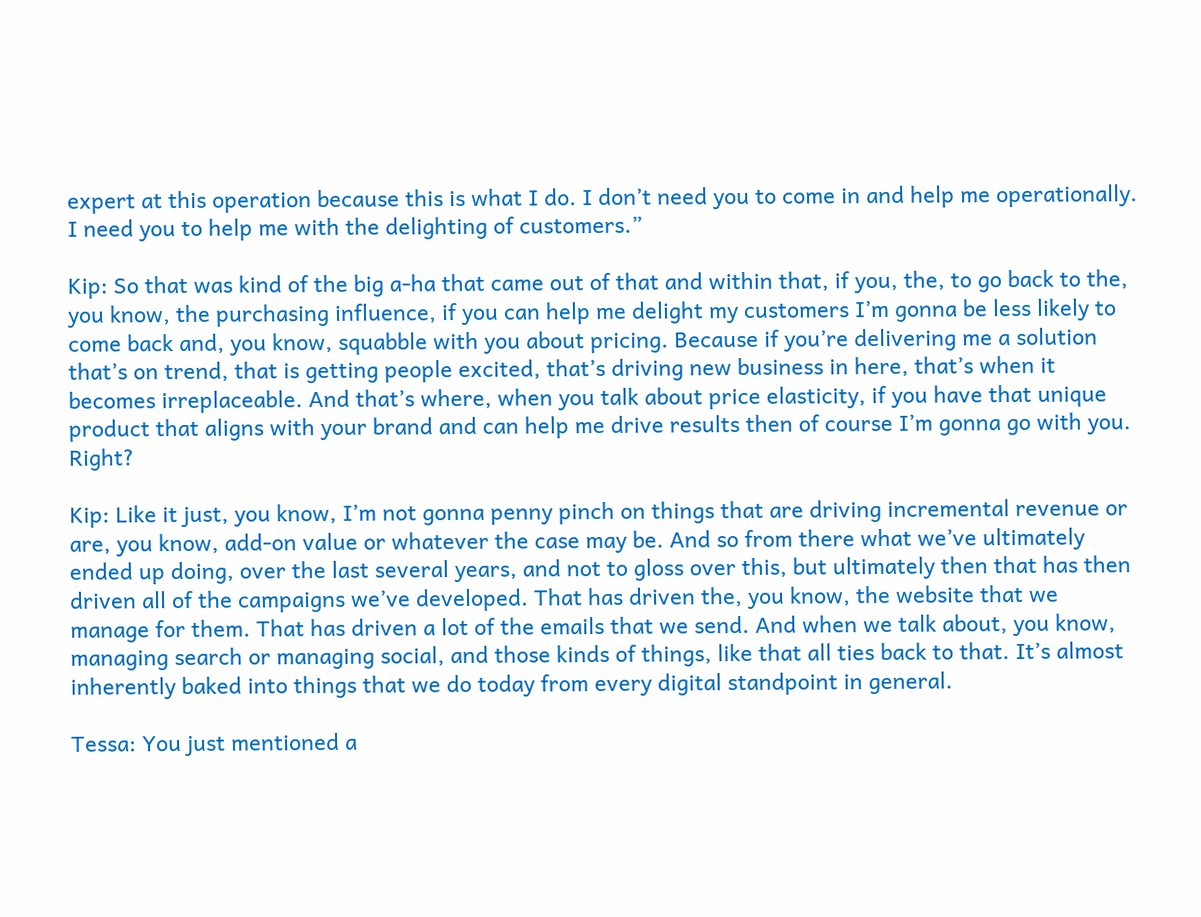expert at this operation because this is what I do. I don’t need you to come in and help me operationally. I need you to help me with the delighting of customers.”

Kip: So that was kind of the big a-ha that came out of that and within that, if you, the, to go back to the, you know, the purchasing influence, if you can help me delight my customers I’m gonna be less likely to come back and, you know, squabble with you about pricing. Because if you’re delivering me a solution that’s on trend, that is getting people excited, that’s driving new business in here, that’s when it becomes irreplaceable. And that’s where, when you talk about price elasticity, if you have that unique product that aligns with your brand and can help me drive results then of course I’m gonna go with you. Right?

Kip: Like it just, you know, I’m not gonna penny pinch on things that are driving incremental revenue or are, you know, add-on value or whatever the case may be. And so from there what we’ve ultimately ended up doing, over the last several years, and not to gloss over this, but ultimately then that has then driven all of the campaigns we’ve developed. That has driven the, you know, the website that we manage for them. That has driven a lot of the emails that we send. And when we talk about, you know, managing search or managing social, and those kinds of things, like that all ties back to that. It’s almost inherently baked into things that we do today from every digital standpoint in general.

Tessa: You just mentioned a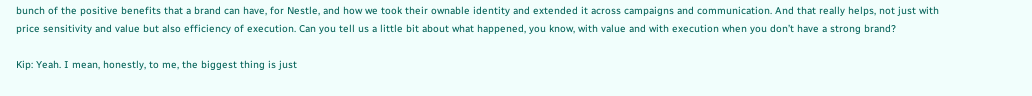bunch of the positive benefits that a brand can have, for Nestle, and how we took their ownable identity and extended it across campaigns and communication. And that really helps, not just with price sensitivity and value but also efficiency of execution. Can you tell us a little bit about what happened, you know, with value and with execution when you don’t have a strong brand?

Kip: Yeah. I mean, honestly, to me, the biggest thing is just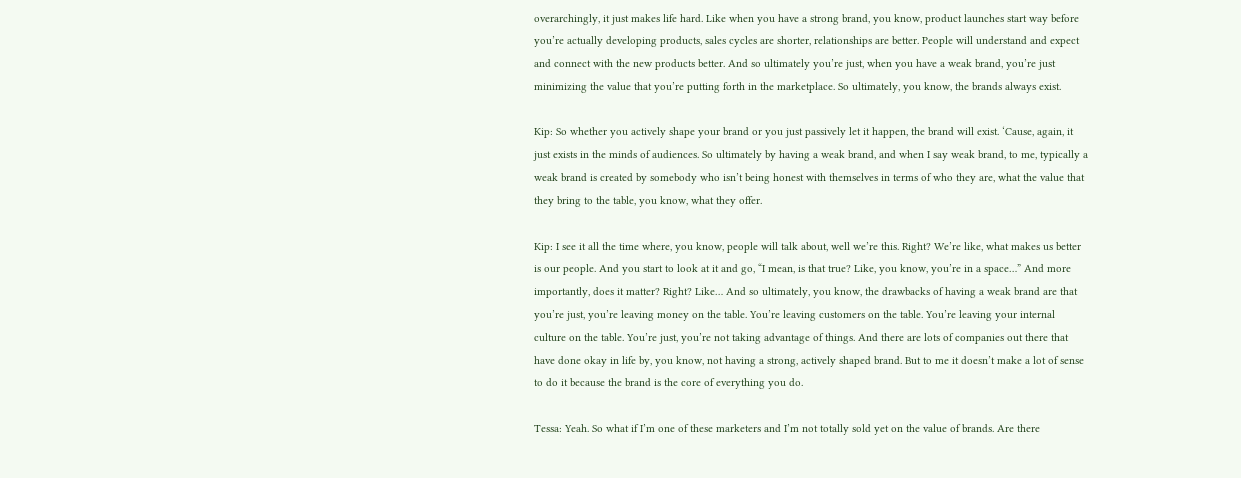overarchingly, it just makes life hard. Like when you have a strong brand, you know, product launches start way before you’re actually developing products, sales cycles are shorter, relationships are better. People will understand and expect and connect with the new products better. And so ultimately you’re just, when you have a weak brand, you’re just minimizing the value that you’re putting forth in the marketplace. So ultimately, you know, the brands always exist.

Kip: So whether you actively shape your brand or you just passively let it happen, the brand will exist. ‘Cause, again, it just exists in the minds of audiences. So ultimately by having a weak brand, and when I say weak brand, to me, typically a weak brand is created by somebody who isn’t being honest with themselves in terms of who they are, what the value that they bring to the table, you know, what they offer.

Kip: I see it all the time where, you know, people will talk about, well we’re this. Right? We’re like, what makes us better is our people. And you start to look at it and go, “I mean, is that true? Like, you know, you’re in a space…” And more importantly, does it matter? Right? Like… And so ultimately, you know, the drawbacks of having a weak brand are that you’re just, you’re leaving money on the table. You’re leaving customers on the table. You’re leaving your internal culture on the table. You’re just, you’re not taking advantage of things. And there are lots of companies out there that have done okay in life by, you know, not having a strong, actively shaped brand. But to me it doesn’t make a lot of sense to do it because the brand is the core of everything you do.

Tessa: Yeah. So what if I’m one of these marketers and I’m not totally sold yet on the value of brands. Are there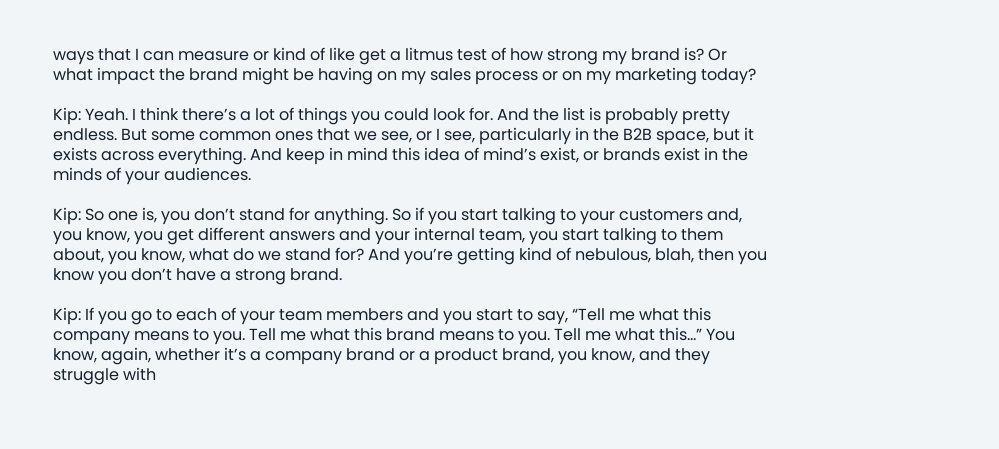ways that I can measure or kind of like get a litmus test of how strong my brand is? Or what impact the brand might be having on my sales process or on my marketing today?

Kip: Yeah. I think there’s a lot of things you could look for. And the list is probably pretty endless. But some common ones that we see, or I see, particularly in the B2B space, but it exists across everything. And keep in mind this idea of mind’s exist, or brands exist in the minds of your audiences.

Kip: So one is, you don’t stand for anything. So if you start talking to your customers and, you know, you get different answers and your internal team, you start talking to them about, you know, what do we stand for? And you’re getting kind of nebulous, blah, then you know you don’t have a strong brand.

Kip: If you go to each of your team members and you start to say, “Tell me what this company means to you. Tell me what this brand means to you. Tell me what this…” You know, again, whether it’s a company brand or a product brand, you know, and they struggle with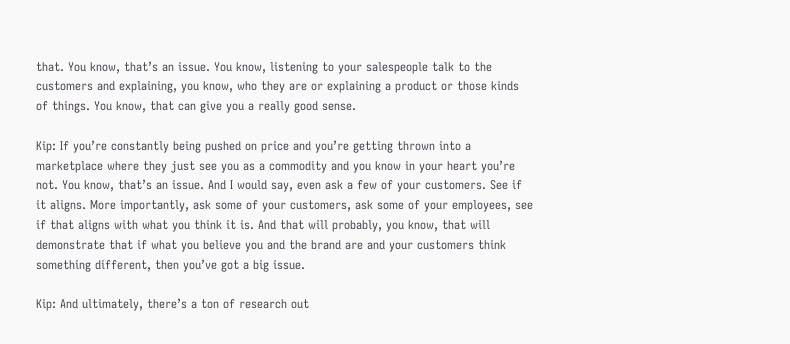that. You know, that’s an issue. You know, listening to your salespeople talk to the customers and explaining, you know, who they are or explaining a product or those kinds of things. You know, that can give you a really good sense.

Kip: If you’re constantly being pushed on price and you’re getting thrown into a marketplace where they just see you as a commodity and you know in your heart you’re not. You know, that’s an issue. And I would say, even ask a few of your customers. See if it aligns. More importantly, ask some of your customers, ask some of your employees, see if that aligns with what you think it is. And that will probably, you know, that will demonstrate that if what you believe you and the brand are and your customers think something different, then you’ve got a big issue.

Kip: And ultimately, there’s a ton of research out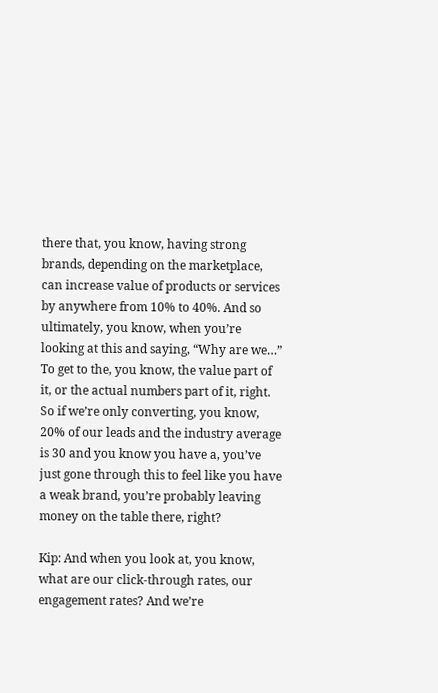there that, you know, having strong brands, depending on the marketplace, can increase value of products or services by anywhere from 10% to 40%. And so ultimately, you know, when you’re looking at this and saying, “Why are we…” To get to the, you know, the value part of it, or the actual numbers part of it, right. So if we’re only converting, you know, 20% of our leads and the industry average is 30 and you know you have a, you’ve just gone through this to feel like you have a weak brand, you’re probably leaving money on the table there, right?

Kip: And when you look at, you know, what are our click-through rates, our engagement rates? And we’re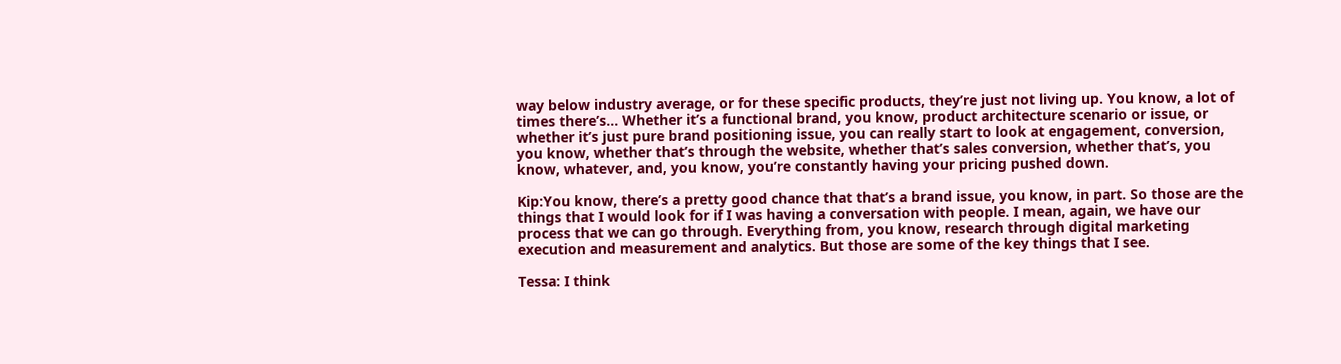way below industry average, or for these specific products, they’re just not living up. You know, a lot of times there’s… Whether it’s a functional brand, you know, product architecture scenario or issue, or whether it’s just pure brand positioning issue, you can really start to look at engagement, conversion, you know, whether that’s through the website, whether that’s sales conversion, whether that’s, you know, whatever, and, you know, you’re constantly having your pricing pushed down.

Kip:You know, there’s a pretty good chance that that’s a brand issue, you know, in part. So those are the things that I would look for if I was having a conversation with people. I mean, again, we have our process that we can go through. Everything from, you know, research through digital marketing execution and measurement and analytics. But those are some of the key things that I see.

Tessa: I think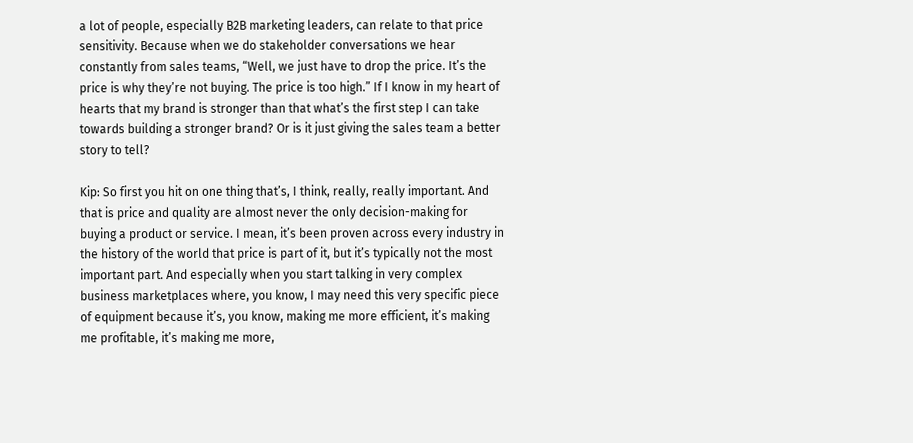a lot of people, especially B2B marketing leaders, can relate to that price sensitivity. Because when we do stakeholder conversations we hear constantly from sales teams, “Well, we just have to drop the price. It’s the price is why they’re not buying. The price is too high.” If I know in my heart of hearts that my brand is stronger than that what’s the first step I can take towards building a stronger brand? Or is it just giving the sales team a better story to tell?

Kip: So first you hit on one thing that’s, I think, really, really important. And that is price and quality are almost never the only decision-making for buying a product or service. I mean, it’s been proven across every industry in the history of the world that price is part of it, but it’s typically not the most important part. And especially when you start talking in very complex business marketplaces where, you know, I may need this very specific piece of equipment because it’s, you know, making me more efficient, it’s making me profitable, it’s making me more,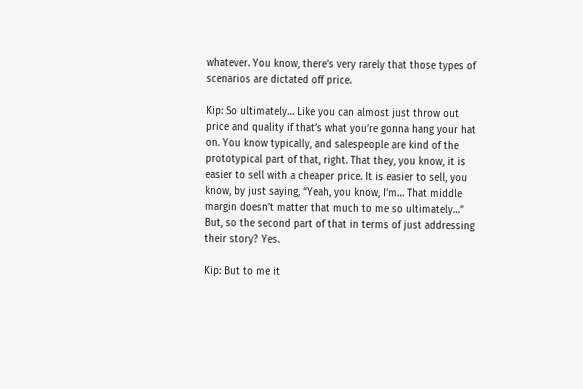whatever. You know, there’s very rarely that those types of scenarios are dictated off price.

Kip: So ultimately… Like you can almost just throw out price and quality if that’s what you’re gonna hang your hat on. You know typically, and salespeople are kind of the prototypical part of that, right. That they, you know, it is easier to sell with a cheaper price. It is easier to sell, you know, by just saying, “Yeah, you know, I’m… That middle margin doesn’t matter that much to me so ultimately…” But, so the second part of that in terms of just addressing their story? Yes.

Kip: But to me it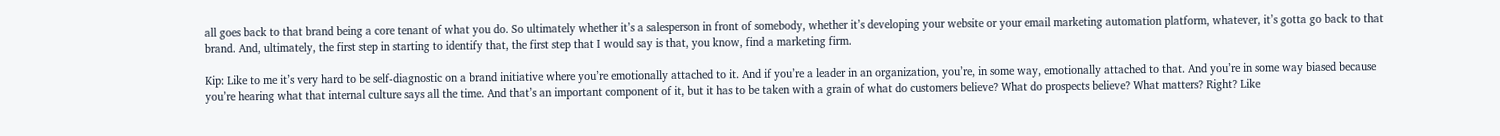all goes back to that brand being a core tenant of what you do. So ultimately whether it’s a salesperson in front of somebody, whether it’s developing your website or your email marketing automation platform, whatever, it’s gotta go back to that brand. And, ultimately, the first step in starting to identify that, the first step that I would say is that, you know, find a marketing firm.

Kip: Like to me it’s very hard to be self-diagnostic on a brand initiative where you’re emotionally attached to it. And if you’re a leader in an organization, you’re, in some way, emotionally attached to that. And you’re in some way biased because you’re hearing what that internal culture says all the time. And that’s an important component of it, but it has to be taken with a grain of what do customers believe? What do prospects believe? What matters? Right? Like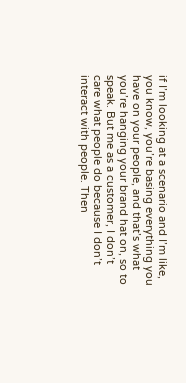if I’m looking at a scenario and I’m like, you know, you’re basing everything you have on your people, and that’s what you’re hanging your brand hat on, so to speak. But me as a customer, I don’t care what people do because I don’t interact with people. Then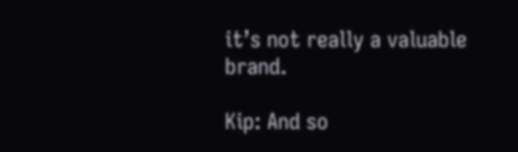it’s not really a valuable brand.

Kip: And so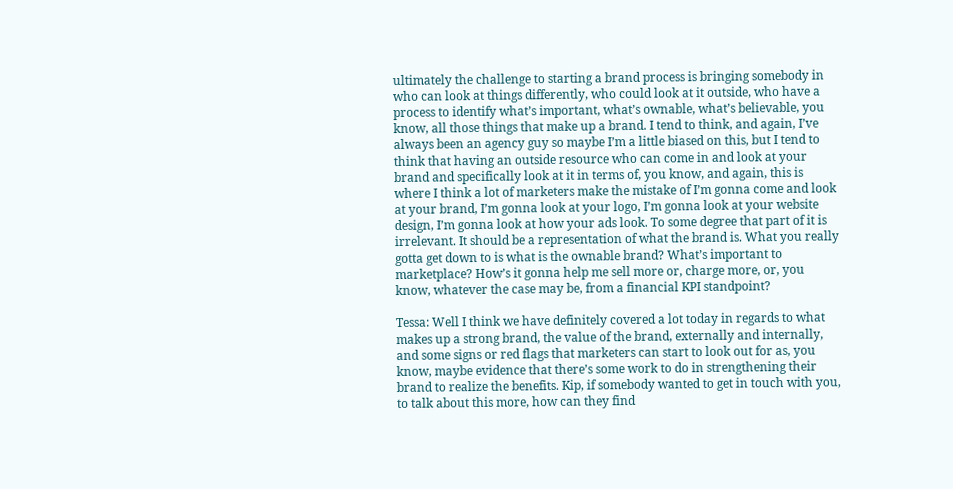ultimately the challenge to starting a brand process is bringing somebody in who can look at things differently, who could look at it outside, who have a process to identify what’s important, what’s ownable, what’s believable, you know, all those things that make up a brand. I tend to think, and again, I’ve always been an agency guy so maybe I’m a little biased on this, but I tend to think that having an outside resource who can come in and look at your brand and specifically look at it in terms of, you know, and again, this is where I think a lot of marketers make the mistake of I’m gonna come and look at your brand, I’m gonna look at your logo, I’m gonna look at your website design, I’m gonna look at how your ads look. To some degree that part of it is irrelevant. It should be a representation of what the brand is. What you really gotta get down to is what is the ownable brand? What’s important to marketplace? How’s it gonna help me sell more or, charge more, or, you know, whatever the case may be, from a financial KPI standpoint?

Tessa: Well I think we have definitely covered a lot today in regards to what makes up a strong brand, the value of the brand, externally and internally, and some signs or red flags that marketers can start to look out for as, you know, maybe evidence that there’s some work to do in strengthening their brand to realize the benefits. Kip, if somebody wanted to get in touch with you, to talk about this more, how can they find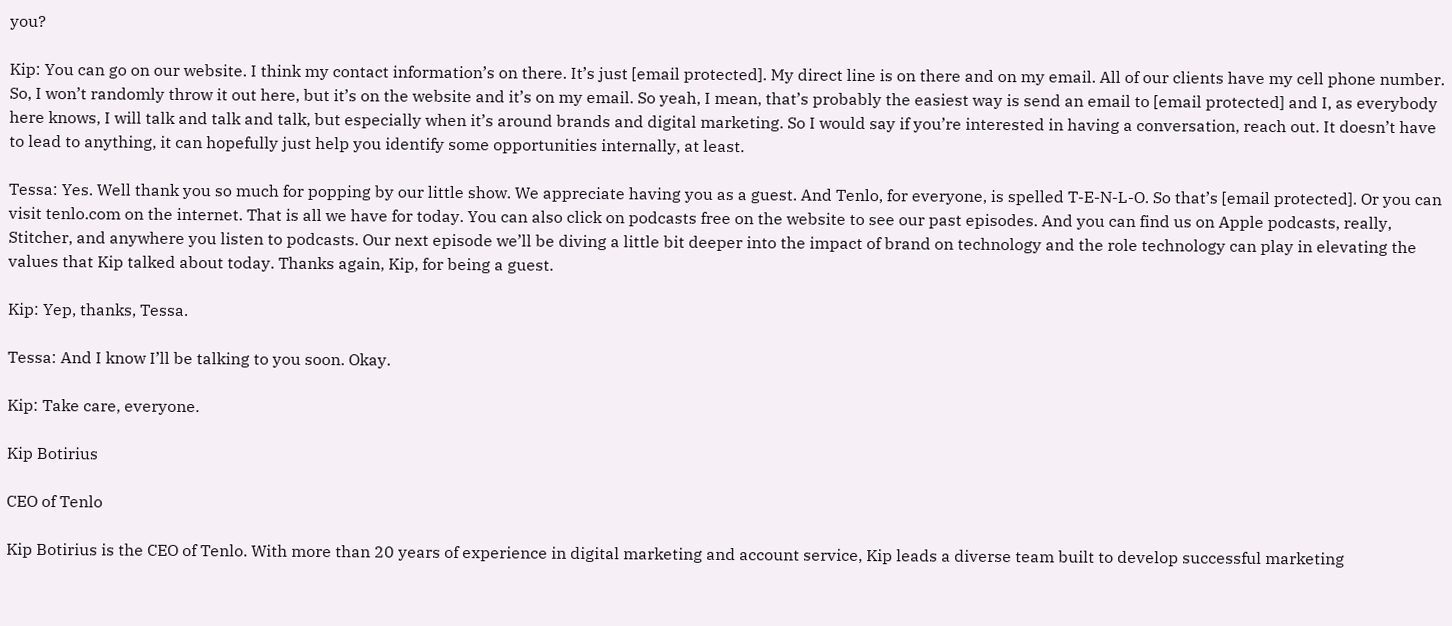you?

Kip: You can go on our website. I think my contact information’s on there. It’s just [email protected]. My direct line is on there and on my email. All of our clients have my cell phone number. So, I won’t randomly throw it out here, but it’s on the website and it’s on my email. So yeah, I mean, that’s probably the easiest way is send an email to [email protected] and I, as everybody here knows, I will talk and talk and talk, but especially when it’s around brands and digital marketing. So I would say if you’re interested in having a conversation, reach out. It doesn’t have to lead to anything, it can hopefully just help you identify some opportunities internally, at least.

Tessa: Yes. Well thank you so much for popping by our little show. We appreciate having you as a guest. And Tenlo, for everyone, is spelled T-E-N-L-O. So that’s [email protected]. Or you can visit tenlo.com on the internet. That is all we have for today. You can also click on podcasts free on the website to see our past episodes. And you can find us on Apple podcasts, really, Stitcher, and anywhere you listen to podcasts. Our next episode we’ll be diving a little bit deeper into the impact of brand on technology and the role technology can play in elevating the values that Kip talked about today. Thanks again, Kip, for being a guest.

Kip: Yep, thanks, Tessa.

Tessa: And I know I’ll be talking to you soon. Okay.

Kip: Take care, everyone.

Kip Botirius

CEO of Tenlo

Kip Botirius is the CEO of Tenlo. With more than 20 years of experience in digital marketing and account service, Kip leads a diverse team built to develop successful marketing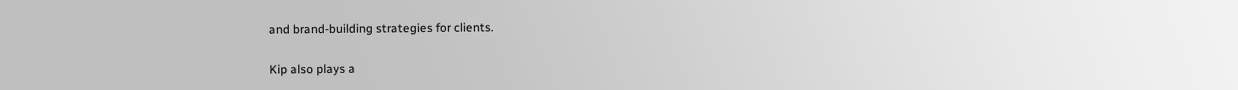and brand-building strategies for clients.

Kip also plays a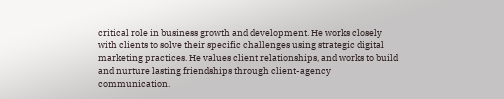critical role in business growth and development. He works closely with clients to solve their specific challenges using strategic digital marketing practices. He values client relationships, and works to build and nurture lasting friendships through client-agency communication.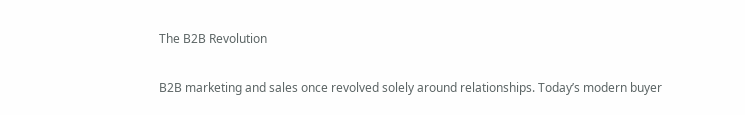The B2B Revolution

B2B marketing and sales once revolved solely around relationships. Today’s modern buyer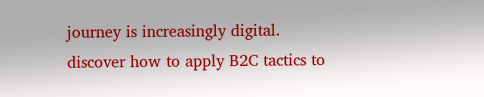journey is increasingly digital. discover how to apply B2C tactics to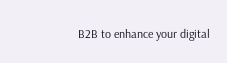B2B to enhance your digital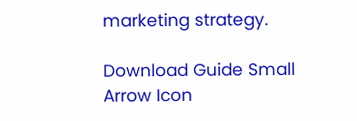marketing strategy.

Download Guide Small Arrow Icon